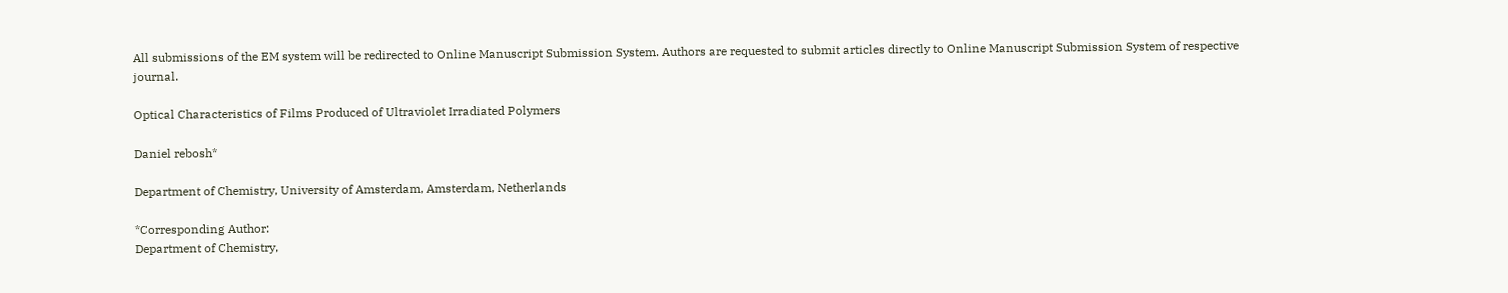All submissions of the EM system will be redirected to Online Manuscript Submission System. Authors are requested to submit articles directly to Online Manuscript Submission System of respective journal.

Optical Characteristics of Films Produced of Ultraviolet Irradiated Polymers

Daniel rebosh*

Department of Chemistry, University of Amsterdam, Amsterdam, Netherlands

*Corresponding Author:
Department of Chemistry,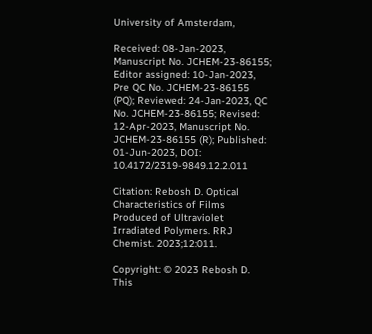University of Amsterdam,

Received: 08-Jan-2023, Manuscript No. JCHEM-23-86155; Editor assigned: 10-Jan-2023, Pre QC No. JCHEM-23-86155 (PQ); Reviewed: 24-Jan-2023, QC No. JCHEM-23-86155; Revised: 12-Apr-2023, Manuscript No. JCHEM-23-86155 (R); Published: 01-Jun-2023, DOI: 10.4172/2319-9849.12.2.011

Citation: Rebosh D. Optical Characteristics of Films Produced of Ultraviolet Irradiated Polymers. RRJ Chemist. 2023;12:011.

Copyright: © 2023 Rebosh D. This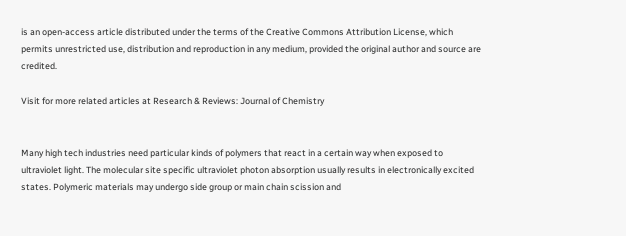is an open-access article distributed under the terms of the Creative Commons Attribution License, which permits unrestricted use, distribution and reproduction in any medium, provided the original author and source are credited.

Visit for more related articles at Research & Reviews: Journal of Chemistry


Many high tech industries need particular kinds of polymers that react in a certain way when exposed to ultraviolet light. The molecular site specific ultraviolet photon absorption usually results in electronically excited states. Polymeric materials may undergo side group or main chain scission and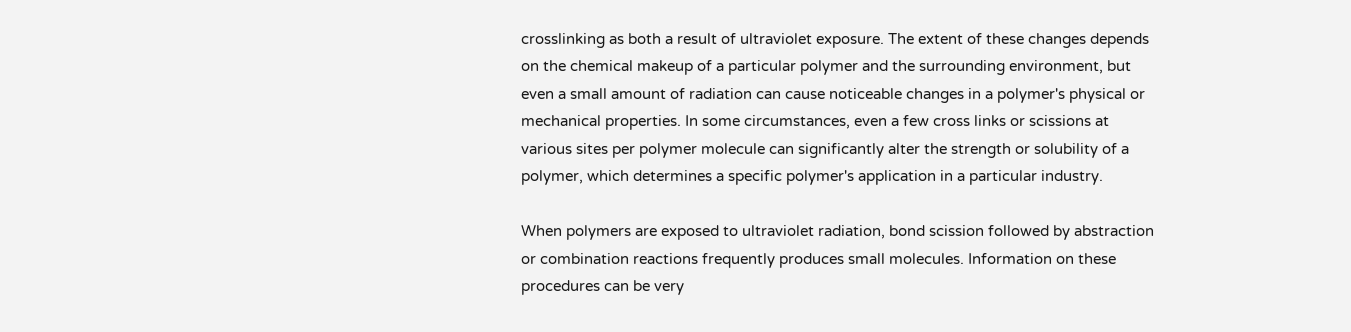crosslinking as both a result of ultraviolet exposure. The extent of these changes depends on the chemical makeup of a particular polymer and the surrounding environment, but even a small amount of radiation can cause noticeable changes in a polymer's physical or mechanical properties. In some circumstances, even a few cross links or scissions at various sites per polymer molecule can significantly alter the strength or solubility of a polymer, which determines a specific polymer's application in a particular industry.

When polymers are exposed to ultraviolet radiation, bond scission followed by abstraction or combination reactions frequently produces small molecules. Information on these procedures can be very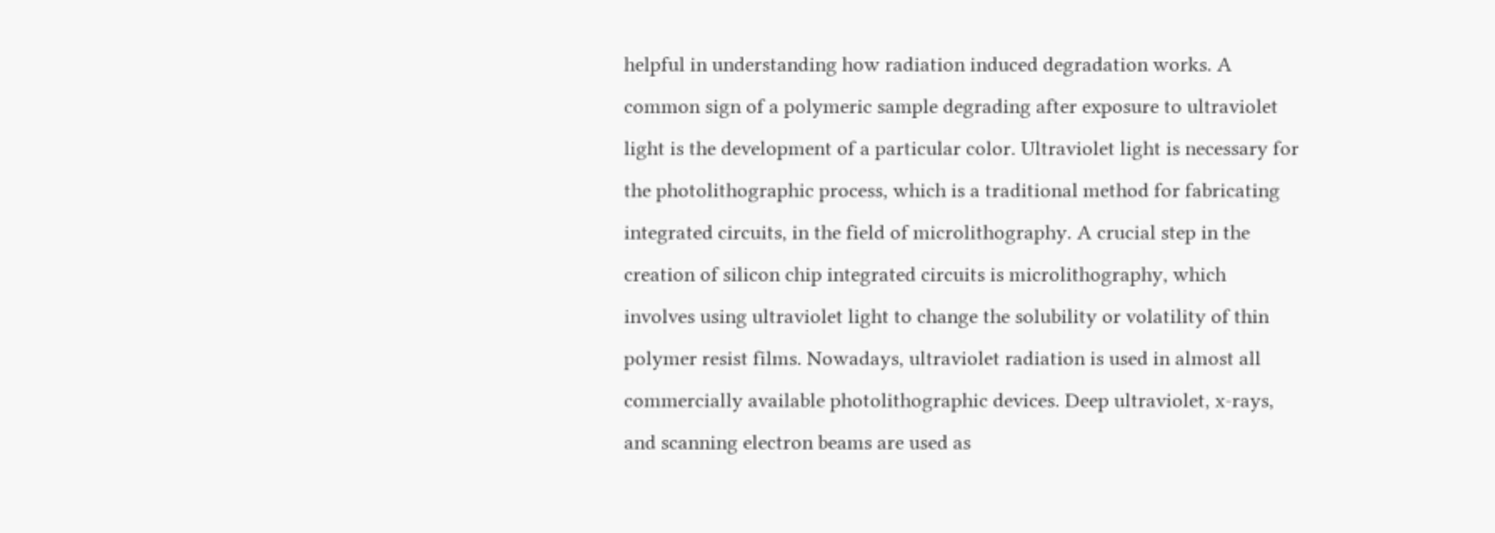helpful in understanding how radiation induced degradation works. A common sign of a polymeric sample degrading after exposure to ultraviolet light is the development of a particular color. Ultraviolet light is necessary for the photolithographic process, which is a traditional method for fabricating integrated circuits, in the field of microlithography. A crucial step in the creation of silicon chip integrated circuits is microlithography, which involves using ultraviolet light to change the solubility or volatility of thin polymer resist films. Nowadays, ultraviolet radiation is used in almost all commercially available photolithographic devices. Deep ultraviolet, x-rays, and scanning electron beams are used as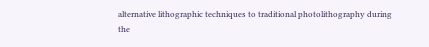alternative lithographic techniques to traditional photolithography during the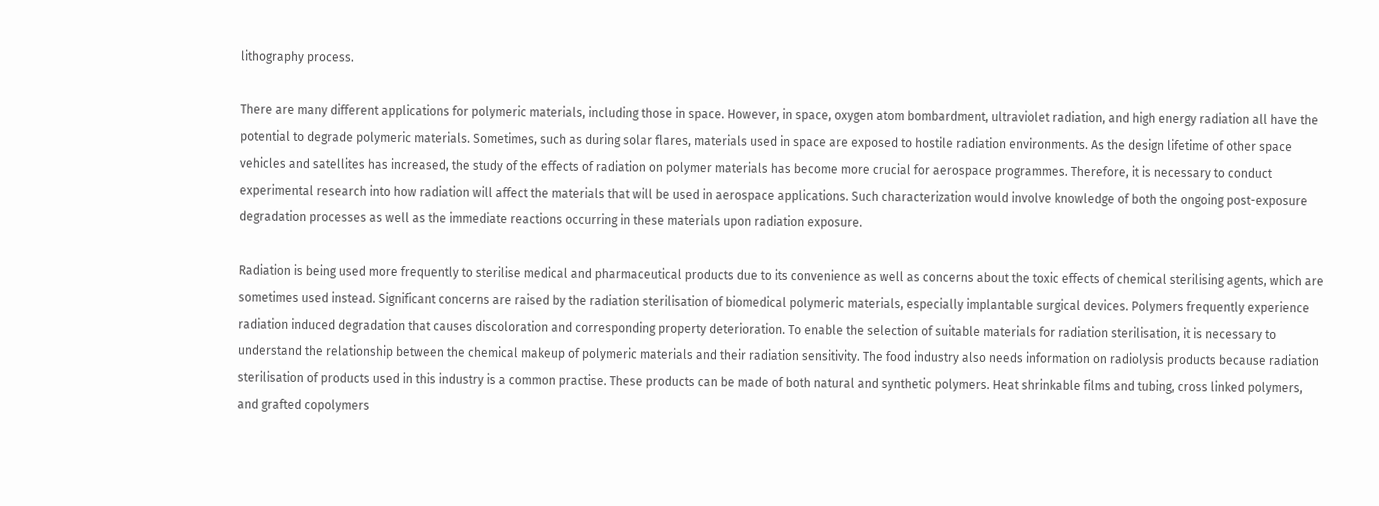lithography process.

There are many different applications for polymeric materials, including those in space. However, in space, oxygen atom bombardment, ultraviolet radiation, and high energy radiation all have the potential to degrade polymeric materials. Sometimes, such as during solar flares, materials used in space are exposed to hostile radiation environments. As the design lifetime of other space vehicles and satellites has increased, the study of the effects of radiation on polymer materials has become more crucial for aerospace programmes. Therefore, it is necessary to conduct experimental research into how radiation will affect the materials that will be used in aerospace applications. Such characterization would involve knowledge of both the ongoing post-exposure degradation processes as well as the immediate reactions occurring in these materials upon radiation exposure.

Radiation is being used more frequently to sterilise medical and pharmaceutical products due to its convenience as well as concerns about the toxic effects of chemical sterilising agents, which are sometimes used instead. Significant concerns are raised by the radiation sterilisation of biomedical polymeric materials, especially implantable surgical devices. Polymers frequently experience radiation induced degradation that causes discoloration and corresponding property deterioration. To enable the selection of suitable materials for radiation sterilisation, it is necessary to understand the relationship between the chemical makeup of polymeric materials and their radiation sensitivity. The food industry also needs information on radiolysis products because radiation sterilisation of products used in this industry is a common practise. These products can be made of both natural and synthetic polymers. Heat shrinkable films and tubing, cross linked polymers, and grafted copolymers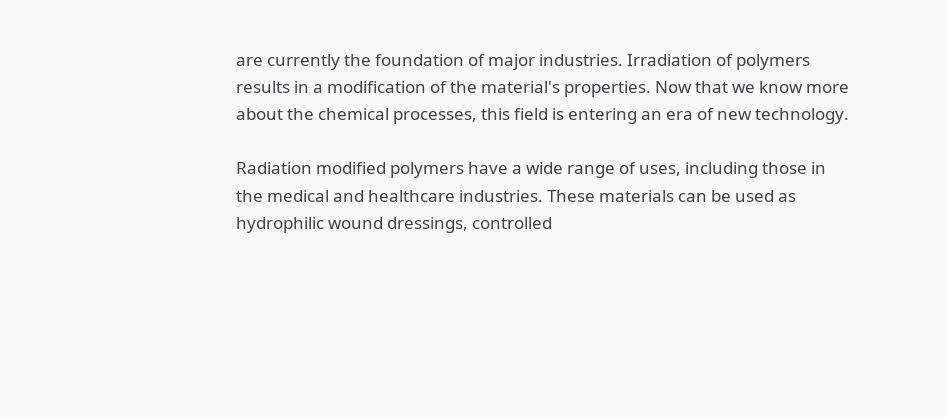are currently the foundation of major industries. Irradiation of polymers results in a modification of the material's properties. Now that we know more about the chemical processes, this field is entering an era of new technology.

Radiation modified polymers have a wide range of uses, including those in the medical and healthcare industries. These materials can be used as hydrophilic wound dressings, controlled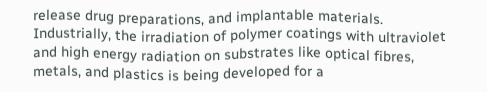release drug preparations, and implantable materials. Industrially, the irradiation of polymer coatings with ultraviolet and high energy radiation on substrates like optical fibres, metals, and plastics is being developed for a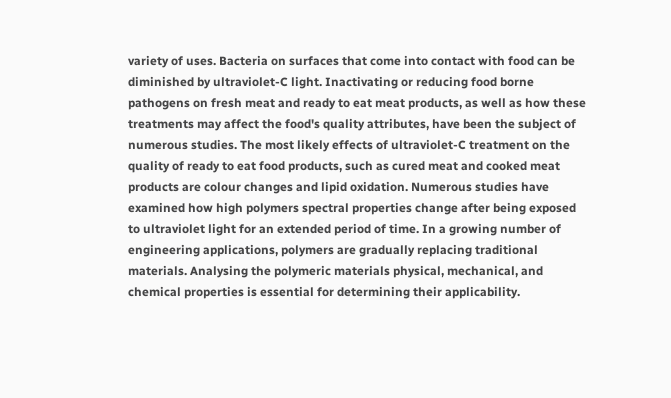variety of uses. Bacteria on surfaces that come into contact with food can be diminished by ultraviolet-C light. Inactivating or reducing food borne pathogens on fresh meat and ready to eat meat products, as well as how these treatments may affect the food's quality attributes, have been the subject of numerous studies. The most likely effects of ultraviolet-C treatment on the quality of ready to eat food products, such as cured meat and cooked meat products are colour changes and lipid oxidation. Numerous studies have examined how high polymers spectral properties change after being exposed to ultraviolet light for an extended period of time. In a growing number of engineering applications, polymers are gradually replacing traditional materials. Analysing the polymeric materials physical, mechanical, and chemical properties is essential for determining their applicability.